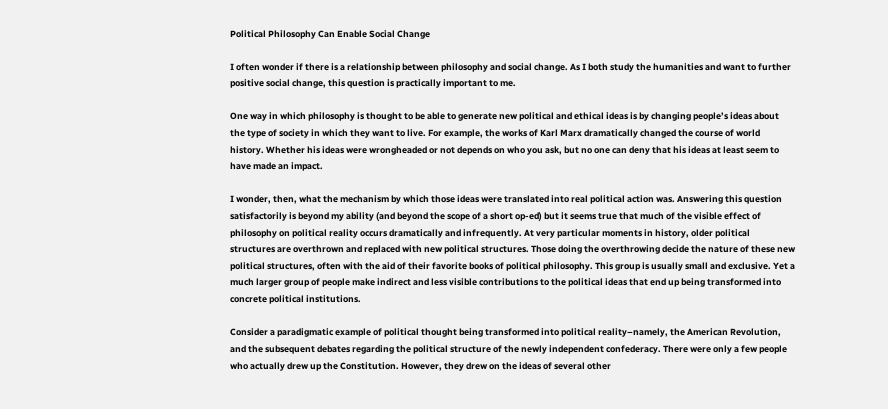Political Philosophy Can Enable Social Change

I often wonder if there is a relationship between philosophy and social change. As I both study the humanities and want to further positive social change, this question is practically important to me.

One way in which philosophy is thought to be able to generate new political and ethical ideas is by changing people’s ideas about the type of society in which they want to live. For example, the works of Karl Marx dramatically changed the course of world history. Whether his ideas were wrongheaded or not depends on who you ask, but no one can deny that his ideas at least seem to have made an impact.

I wonder, then, what the mechanism by which those ideas were translated into real political action was. Answering this question satisfactorily is beyond my ability (and beyond the scope of a short op-ed) but it seems true that much of the visible effect of philosophy on political reality occurs dramatically and infrequently. At very particular moments in history, older political structures are overthrown and replaced with new political structures. Those doing the overthrowing decide the nature of these new political structures, often with the aid of their favorite books of political philosophy. This group is usually small and exclusive. Yet a much larger group of people make indirect and less visible contributions to the political ideas that end up being transformed into concrete political institutions.

Consider a paradigmatic example of political thought being transformed into political reality–namely, the American Revolution, and the subsequent debates regarding the political structure of the newly independent confederacy. There were only a few people who actually drew up the Constitution. However, they drew on the ideas of several other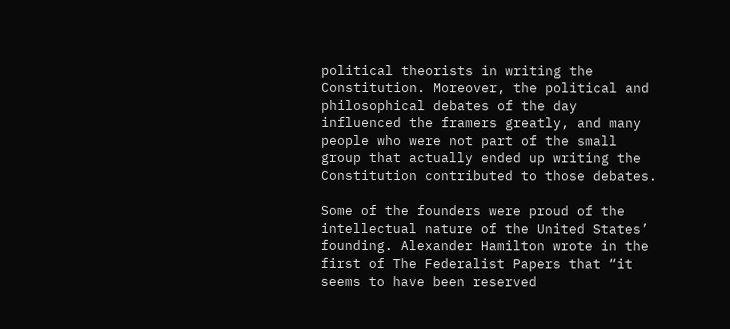political theorists in writing the Constitution. Moreover, the political and philosophical debates of the day influenced the framers greatly, and many people who were not part of the small group that actually ended up writing the Constitution contributed to those debates.

Some of the founders were proud of the intellectual nature of the United States’ founding. Alexander Hamilton wrote in the first of The Federalist Papers that “it seems to have been reserved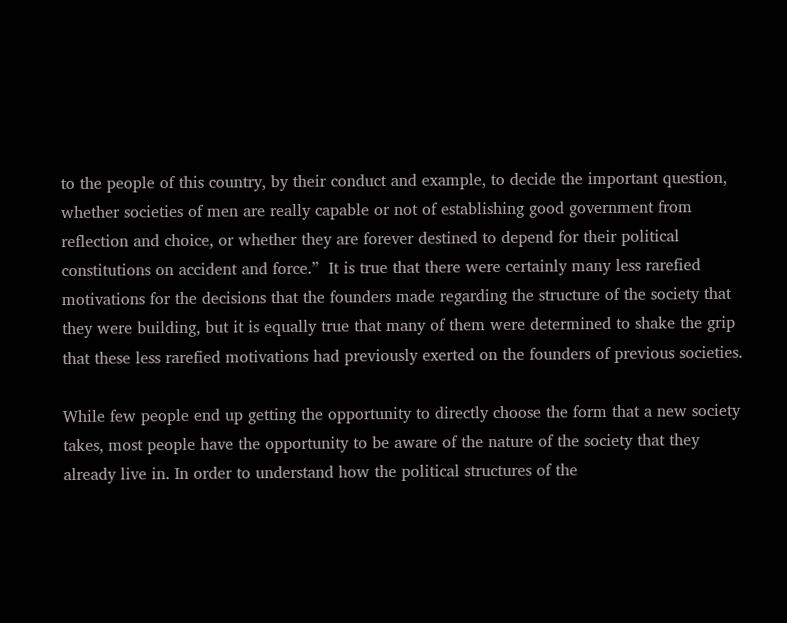to the people of this country, by their conduct and example, to decide the important question, whether societies of men are really capable or not of establishing good government from reflection and choice, or whether they are forever destined to depend for their political constitutions on accident and force.”  It is true that there were certainly many less rarefied motivations for the decisions that the founders made regarding the structure of the society that they were building, but it is equally true that many of them were determined to shake the grip that these less rarefied motivations had previously exerted on the founders of previous societies.

While few people end up getting the opportunity to directly choose the form that a new society takes, most people have the opportunity to be aware of the nature of the society that they already live in. In order to understand how the political structures of the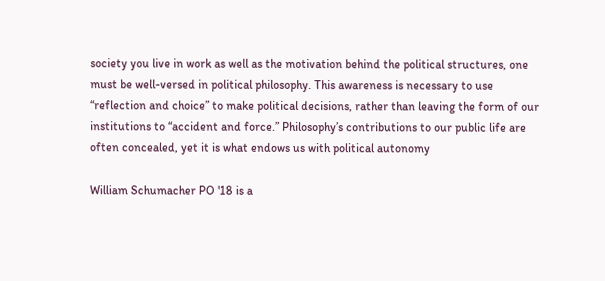society you live in work as well as the motivation behind the political structures, one must be well-versed in political philosophy. This awareness is necessary to use “reflection and choice” to make political decisions, rather than leaving the form of our institutions to “accident and force.” Philosophy’s contributions to our public life are often concealed, yet it is what endows us with political autonomy

William Schumacher PO '18 is a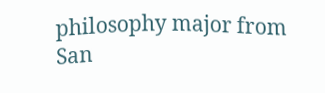philosophy major from San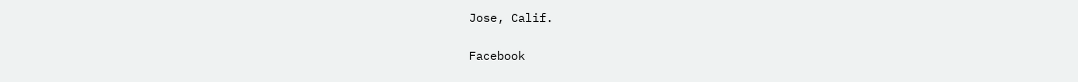Jose, Calif.

Facebook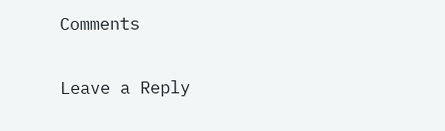Comments

Leave a Reply